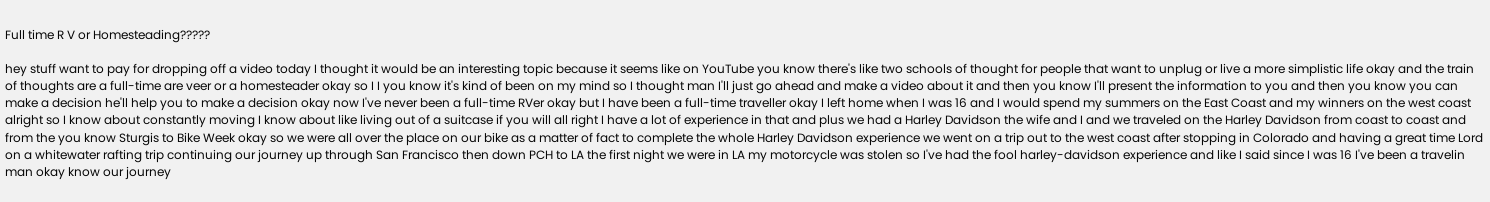Full time R V or Homesteading?????

hey stuff want to pay for dropping off a video today I thought it would be an interesting topic because it seems like on YouTube you know there's like two schools of thought for people that want to unplug or live a more simplistic life okay and the train of thoughts are a full-time are veer or a homesteader okay so I I you know it's kind of been on my mind so I thought man I'll just go ahead and make a video about it and then you know I'll present the information to you and then you know you can make a decision he'll help you to make a decision okay now I've never been a full-time RVer okay but I have been a full-time traveller okay I left home when I was 16 and I would spend my summers on the East Coast and my winners on the west coast alright so I know about constantly moving I know about like living out of a suitcase if you will all right I have a lot of experience in that and plus we had a Harley Davidson the wife and I and we traveled on the Harley Davidson from coast to coast and from the you know Sturgis to Bike Week okay so we were all over the place on our bike as a matter of fact to complete the whole Harley Davidson experience we went on a trip out to the west coast after stopping in Colorado and having a great time Lord on a whitewater rafting trip continuing our journey up through San Francisco then down PCH to LA the first night we were in LA my motorcycle was stolen so I've had the fool harley-davidson experience and like I said since I was 16 I've been a travelin man okay know our journey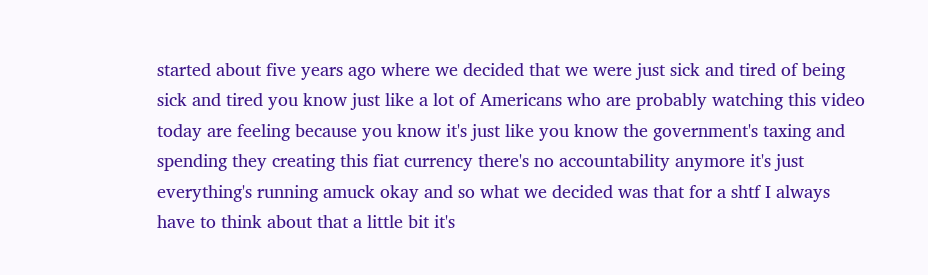started about five years ago where we decided that we were just sick and tired of being sick and tired you know just like a lot of Americans who are probably watching this video today are feeling because you know it's just like you know the government's taxing and spending they creating this fiat currency there's no accountability anymore it's just everything's running amuck okay and so what we decided was that for a shtf I always have to think about that a little bit it's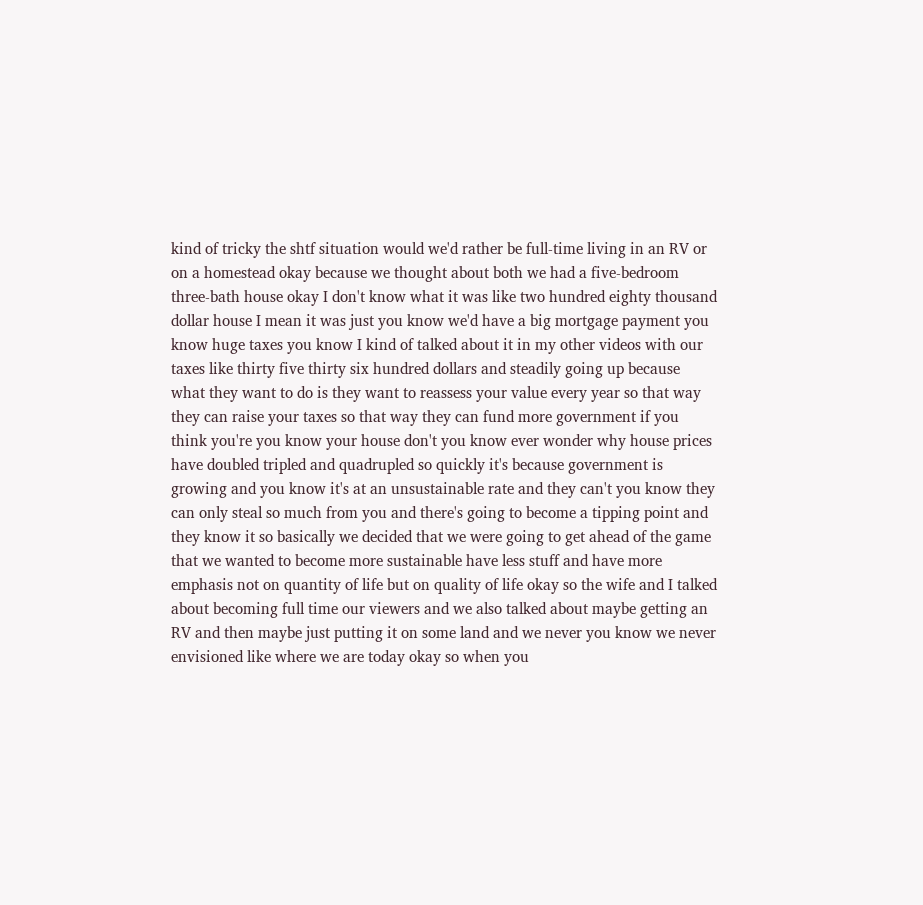kind of tricky the shtf situation would we'd rather be full-time living in an RV or on a homestead okay because we thought about both we had a five-bedroom three-bath house okay I don't know what it was like two hundred eighty thousand dollar house I mean it was just you know we'd have a big mortgage payment you know huge taxes you know I kind of talked about it in my other videos with our taxes like thirty five thirty six hundred dollars and steadily going up because what they want to do is they want to reassess your value every year so that way they can raise your taxes so that way they can fund more government if you think you're you know your house don't you know ever wonder why house prices have doubled tripled and quadrupled so quickly it's because government is growing and you know it's at an unsustainable rate and they can't you know they can only steal so much from you and there's going to become a tipping point and they know it so basically we decided that we were going to get ahead of the game that we wanted to become more sustainable have less stuff and have more emphasis not on quantity of life but on quality of life okay so the wife and I talked about becoming full time our viewers and we also talked about maybe getting an RV and then maybe just putting it on some land and we never you know we never envisioned like where we are today okay so when you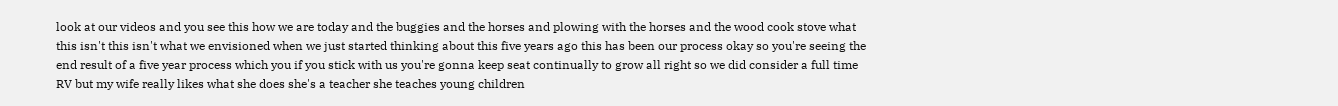look at our videos and you see this how we are today and the buggies and the horses and plowing with the horses and the wood cook stove what this isn't this isn't what we envisioned when we just started thinking about this five years ago this has been our process okay so you're seeing the end result of a five year process which you if you stick with us you're gonna keep seat continually to grow all right so we did consider a full time RV but my wife really likes what she does she's a teacher she teaches young children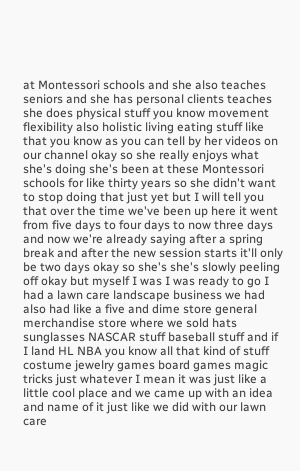at Montessori schools and she also teaches seniors and she has personal clients teaches she does physical stuff you know movement flexibility also holistic living eating stuff like that you know as you can tell by her videos on our channel okay so she really enjoys what she's doing she's been at these Montessori schools for like thirty years so she didn't want to stop doing that just yet but I will tell you that over the time we've been up here it went from five days to four days to now three days and now we're already saying after a spring break and after the new session starts it'll only be two days okay so she's she's slowly peeling off okay but myself I was I was ready to go I had a lawn care landscape business we had also had like a five and dime store general merchandise store where we sold hats sunglasses NASCAR stuff baseball stuff and if I land HL NBA you know all that kind of stuff costume jewelry games board games magic tricks just whatever I mean it was just like a little cool place and we came up with an idea and name of it just like we did with our lawn care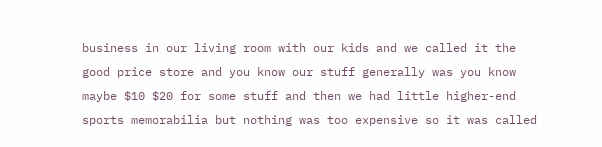business in our living room with our kids and we called it the good price store and you know our stuff generally was you know maybe $10 $20 for some stuff and then we had little higher-end sports memorabilia but nothing was too expensive so it was called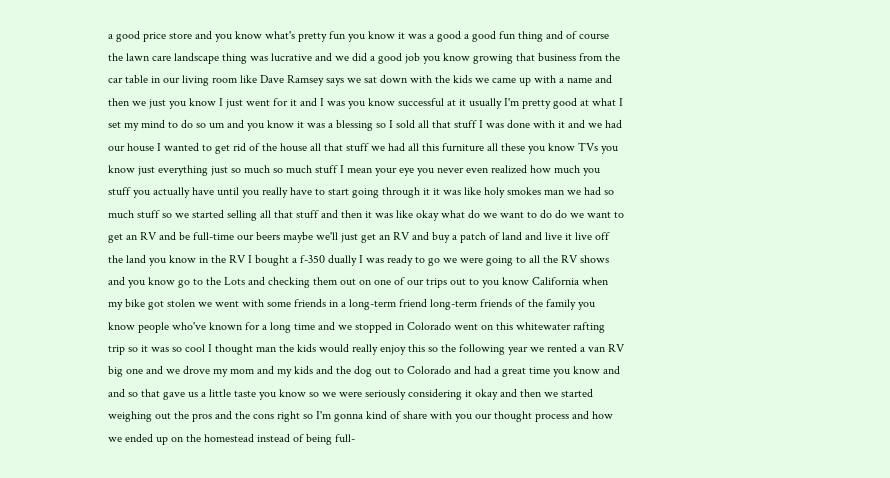a good price store and you know what's pretty fun you know it was a good a good fun thing and of course the lawn care landscape thing was lucrative and we did a good job you know growing that business from the car table in our living room like Dave Ramsey says we sat down with the kids we came up with a name and then we just you know I just went for it and I was you know successful at it usually I'm pretty good at what I set my mind to do so um and you know it was a blessing so I sold all that stuff I was done with it and we had our house I wanted to get rid of the house all that stuff we had all this furniture all these you know TVs you know just everything just so much so much stuff I mean your eye you never even realized how much you stuff you actually have until you really have to start going through it it was like holy smokes man we had so much stuff so we started selling all that stuff and then it was like okay what do we want to do do we want to get an RV and be full-time our beers maybe we'll just get an RV and buy a patch of land and live it live off the land you know in the RV I bought a f-350 dually I was ready to go we were going to all the RV shows and you know go to the Lots and checking them out on one of our trips out to you know California when my bike got stolen we went with some friends in a long-term friend long-term friends of the family you know people who've known for a long time and we stopped in Colorado went on this whitewater rafting trip so it was so cool I thought man the kids would really enjoy this so the following year we rented a van RV big one and we drove my mom and my kids and the dog out to Colorado and had a great time you know and and so that gave us a little taste you know so we were seriously considering it okay and then we started weighing out the pros and the cons right so I'm gonna kind of share with you our thought process and how we ended up on the homestead instead of being full-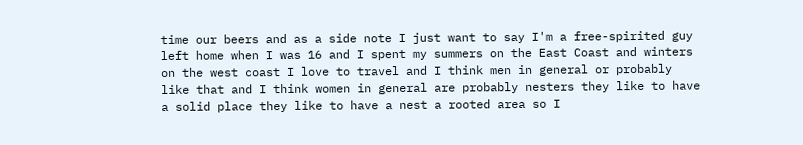time our beers and as a side note I just want to say I'm a free-spirited guy left home when I was 16 and I spent my summers on the East Coast and winters on the west coast I love to travel and I think men in general or probably like that and I think women in general are probably nesters they like to have a solid place they like to have a nest a rooted area so I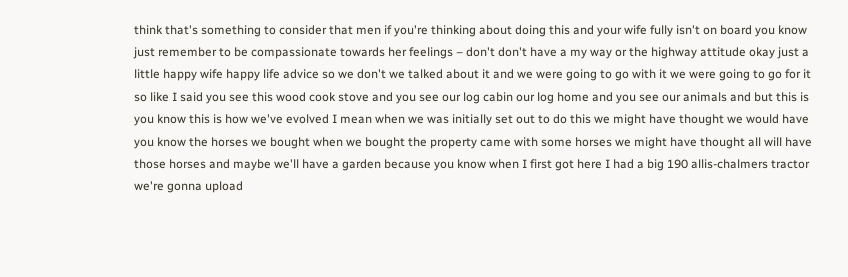think that's something to consider that men if you're thinking about doing this and your wife fully isn't on board you know just remember to be compassionate towards her feelings – don't don't have a my way or the highway attitude okay just a little happy wife happy life advice so we don't we talked about it and we were going to go with it we were going to go for it so like I said you see this wood cook stove and you see our log cabin our log home and you see our animals and but this is you know this is how we've evolved I mean when we was initially set out to do this we might have thought we would have you know the horses we bought when we bought the property came with some horses we might have thought all will have those horses and maybe we'll have a garden because you know when I first got here I had a big 190 allis-chalmers tractor we're gonna upload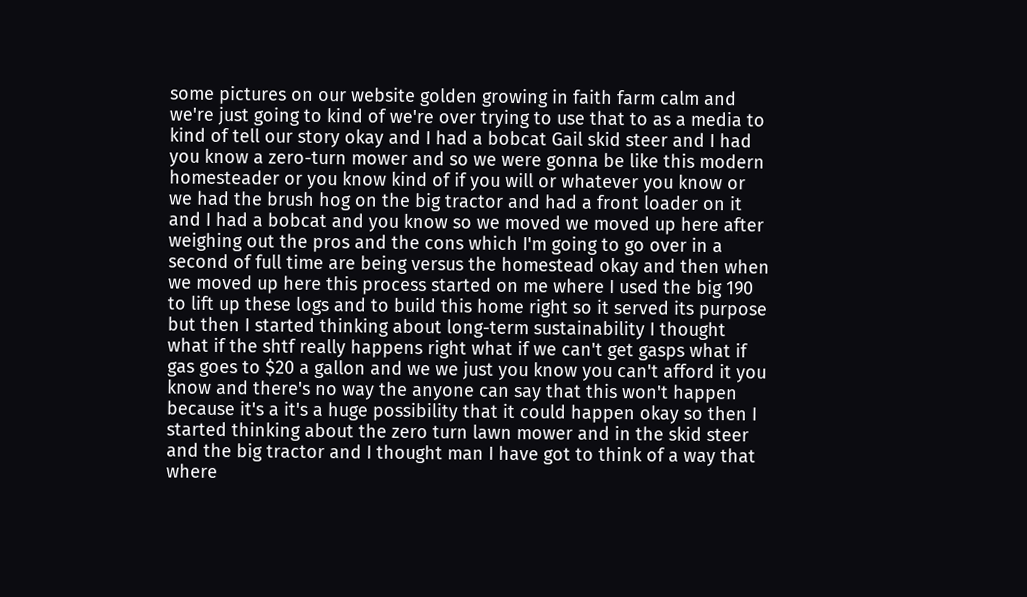some pictures on our website golden growing in faith farm calm and we're just going to kind of we're over trying to use that to as a media to kind of tell our story okay and I had a bobcat Gail skid steer and I had you know a zero-turn mower and so we were gonna be like this modern homesteader or you know kind of if you will or whatever you know or we had the brush hog on the big tractor and had a front loader on it and I had a bobcat and you know so we moved we moved up here after weighing out the pros and the cons which I'm going to go over in a second of full time are being versus the homestead okay and then when we moved up here this process started on me where I used the big 190 to lift up these logs and to build this home right so it served its purpose but then I started thinking about long-term sustainability I thought what if the shtf really happens right what if we can't get gasps what if gas goes to $20 a gallon and we we just you know you can't afford it you know and there's no way the anyone can say that this won't happen because it's a it's a huge possibility that it could happen okay so then I started thinking about the zero turn lawn mower and in the skid steer and the big tractor and I thought man I have got to think of a way that where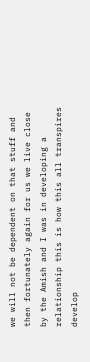we will not be dependent on that stuff and then fortunately again for us we live close by the Amish and I was in developing a relationship this is how this all transpires develop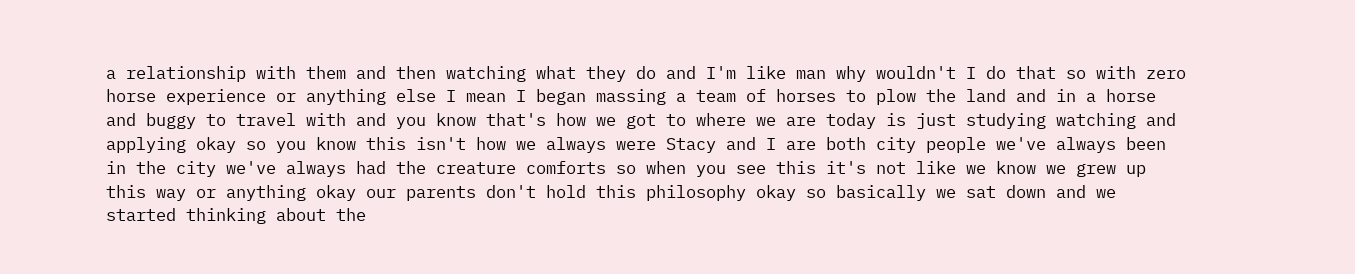a relationship with them and then watching what they do and I'm like man why wouldn't I do that so with zero horse experience or anything else I mean I began massing a team of horses to plow the land and in a horse and buggy to travel with and you know that's how we got to where we are today is just studying watching and applying okay so you know this isn't how we always were Stacy and I are both city people we've always been in the city we've always had the creature comforts so when you see this it's not like we know we grew up this way or anything okay our parents don't hold this philosophy okay so basically we sat down and we started thinking about the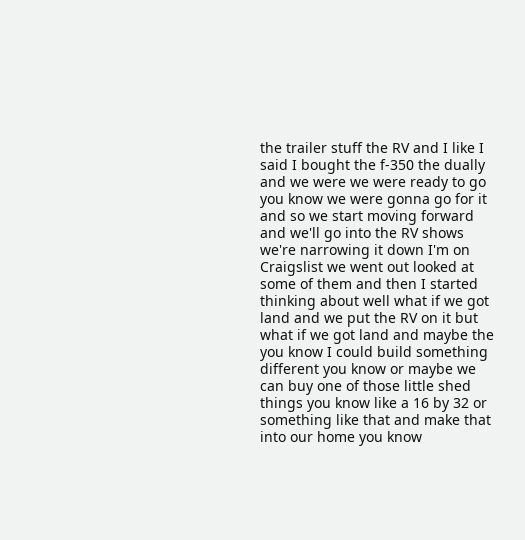the trailer stuff the RV and I like I said I bought the f-350 the dually and we were we were ready to go you know we were gonna go for it and so we start moving forward and we'll go into the RV shows we're narrowing it down I'm on Craigslist we went out looked at some of them and then I started thinking about well what if we got land and we put the RV on it but what if we got land and maybe the you know I could build something different you know or maybe we can buy one of those little shed things you know like a 16 by 32 or something like that and make that into our home you know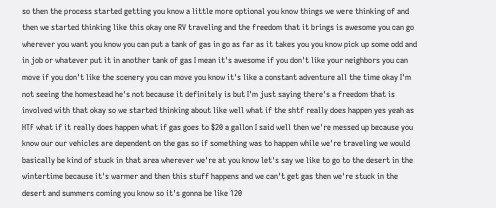so then the process started getting you know a little more optional you know things we were thinking of and then we started thinking like this okay one RV traveling and the freedom that it brings is awesome you can go wherever you want you know you can put a tank of gas in go as far as it takes you you know pick up some odd and in job or whatever put it in another tank of gas I mean it's awesome if you don't like your neighbors you can move if you don't like the scenery you can move you know it's like a constant adventure all the time okay I'm not seeing the homestead he's not because it definitely is but I'm just saying there's a freedom that is involved with that okay so we started thinking about like well what if the shtf really does happen yes yeah as HTF what if it really does happen what if gas goes to $20 a gallon I said well then we're messed up because you know our our vehicles are dependent on the gas so if something was to happen while we're traveling we would basically be kind of stuck in that area wherever we're at you know let's say we like to go to the desert in the wintertime because it's warmer and then this stuff happens and we can't get gas then we're stuck in the desert and summers coming you know so it's gonna be like 120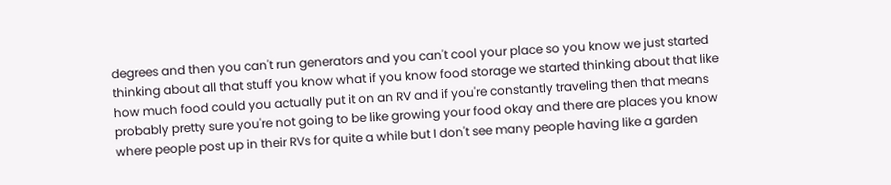degrees and then you can't run generators and you can't cool your place so you know we just started thinking about all that stuff you know what if you know food storage we started thinking about that like how much food could you actually put it on an RV and if you're constantly traveling then that means probably pretty sure you're not going to be like growing your food okay and there are places you know where people post up in their RVs for quite a while but I don't see many people having like a garden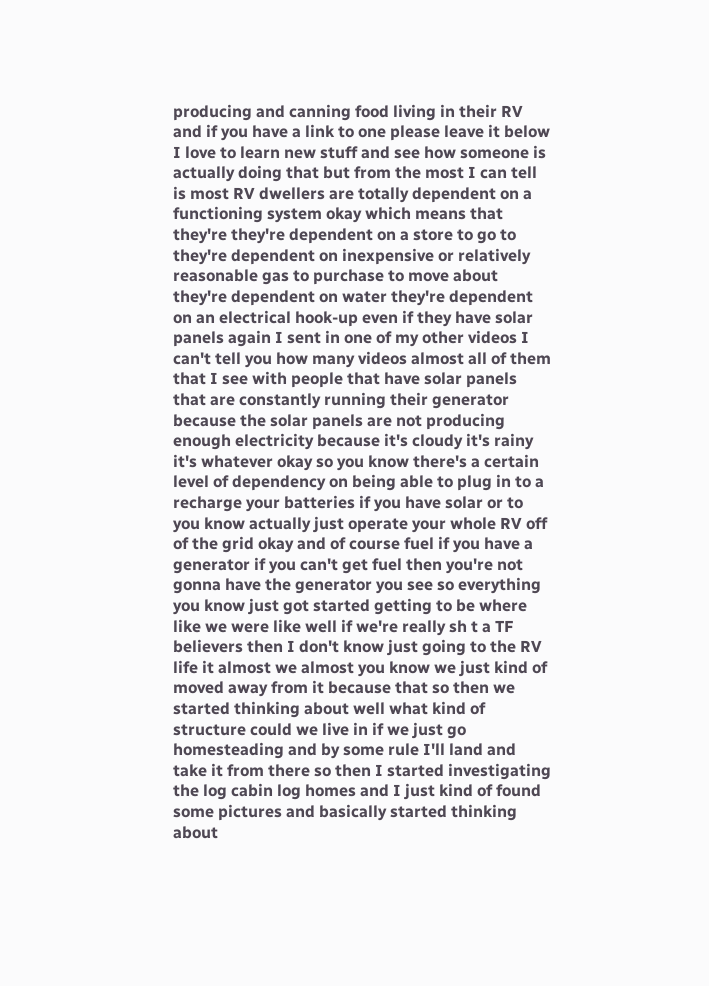producing and canning food living in their RV and if you have a link to one please leave it below I love to learn new stuff and see how someone is actually doing that but from the most I can tell is most RV dwellers are totally dependent on a functioning system okay which means that they're they're dependent on a store to go to they're dependent on inexpensive or relatively reasonable gas to purchase to move about they're dependent on water they're dependent on an electrical hook-up even if they have solar panels again I sent in one of my other videos I can't tell you how many videos almost all of them that I see with people that have solar panels that are constantly running their generator because the solar panels are not producing enough electricity because it's cloudy it's rainy it's whatever okay so you know there's a certain level of dependency on being able to plug in to a recharge your batteries if you have solar or to you know actually just operate your whole RV off of the grid okay and of course fuel if you have a generator if you can't get fuel then you're not gonna have the generator you see so everything you know just got started getting to be where like we were like well if we're really sh t a TF believers then I don't know just going to the RV life it almost we almost you know we just kind of moved away from it because that so then we started thinking about well what kind of structure could we live in if we just go homesteading and by some rule I'll land and take it from there so then I started investigating the log cabin log homes and I just kind of found some pictures and basically started thinking about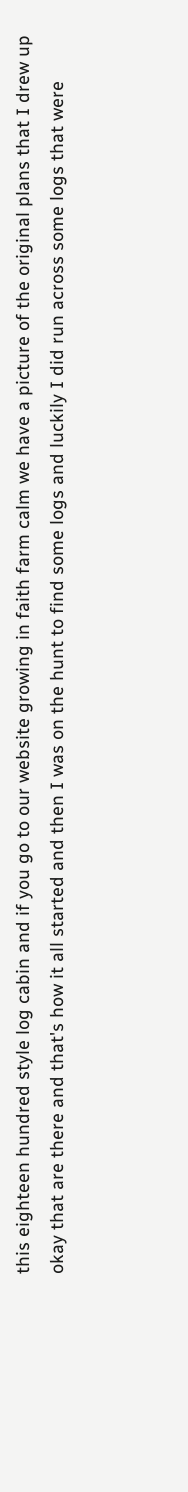this eighteen hundred style log cabin and if you go to our website growing in faith farm calm we have a picture of the original plans that I drew up okay that are there and that's how it all started and then I was on the hunt to find some logs and luckily I did run across some logs that were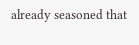already seasoned that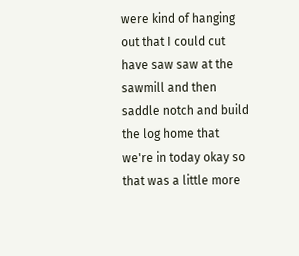were kind of hanging out that I could cut have saw saw at the sawmill and then saddle notch and build the log home that we're in today okay so that was a little more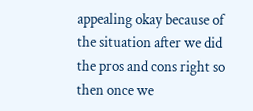appealing okay because of the situation after we did the pros and cons right so then once we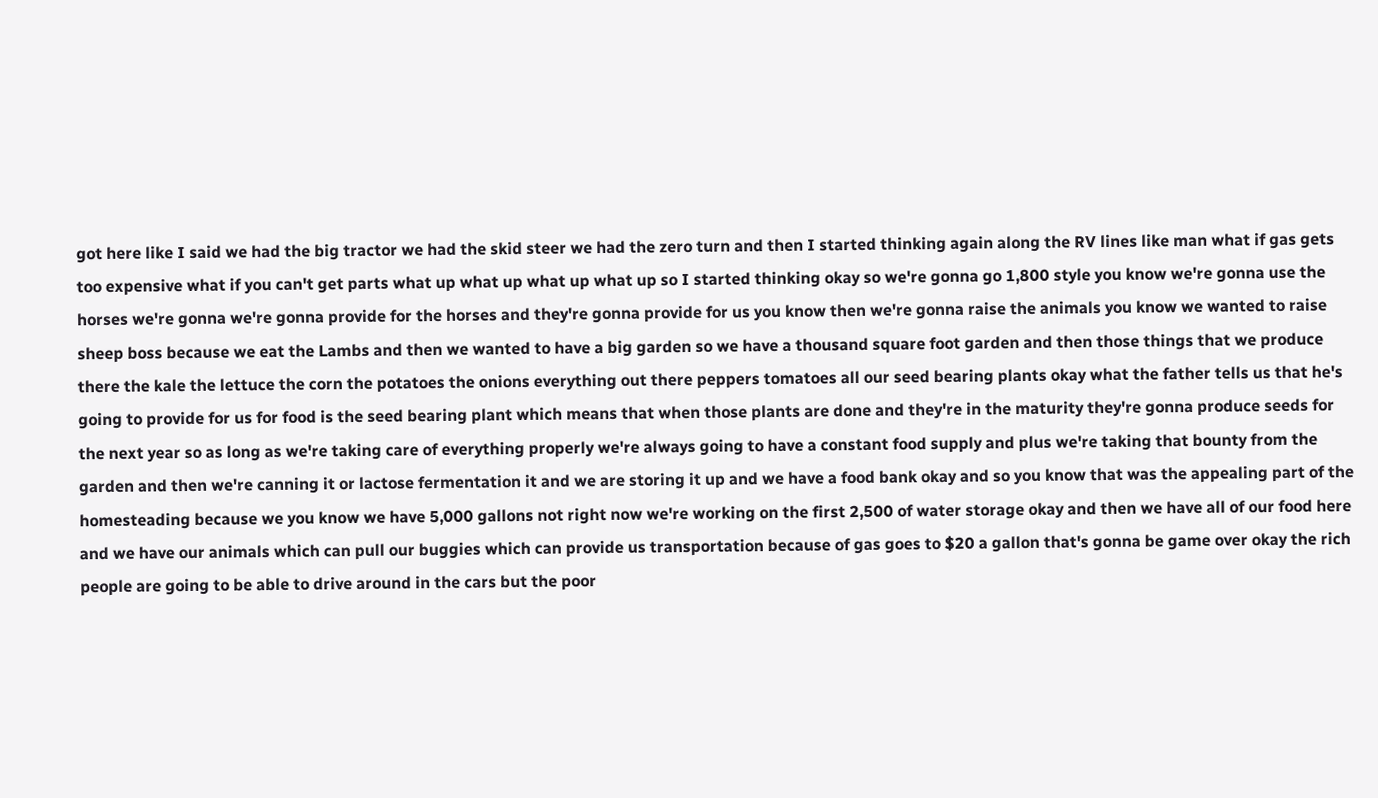got here like I said we had the big tractor we had the skid steer we had the zero turn and then I started thinking again along the RV lines like man what if gas gets too expensive what if you can't get parts what up what up what up what up so I started thinking okay so we're gonna go 1,800 style you know we're gonna use the horses we're gonna we're gonna provide for the horses and they're gonna provide for us you know then we're gonna raise the animals you know we wanted to raise sheep boss because we eat the Lambs and then we wanted to have a big garden so we have a thousand square foot garden and then those things that we produce there the kale the lettuce the corn the potatoes the onions everything out there peppers tomatoes all our seed bearing plants okay what the father tells us that he's going to provide for us for food is the seed bearing plant which means that when those plants are done and they're in the maturity they're gonna produce seeds for the next year so as long as we're taking care of everything properly we're always going to have a constant food supply and plus we're taking that bounty from the garden and then we're canning it or lactose fermentation it and we are storing it up and we have a food bank okay and so you know that was the appealing part of the homesteading because we you know we have 5,000 gallons not right now we're working on the first 2,500 of water storage okay and then we have all of our food here and we have our animals which can pull our buggies which can provide us transportation because of gas goes to $20 a gallon that's gonna be game over okay the rich people are going to be able to drive around in the cars but the poor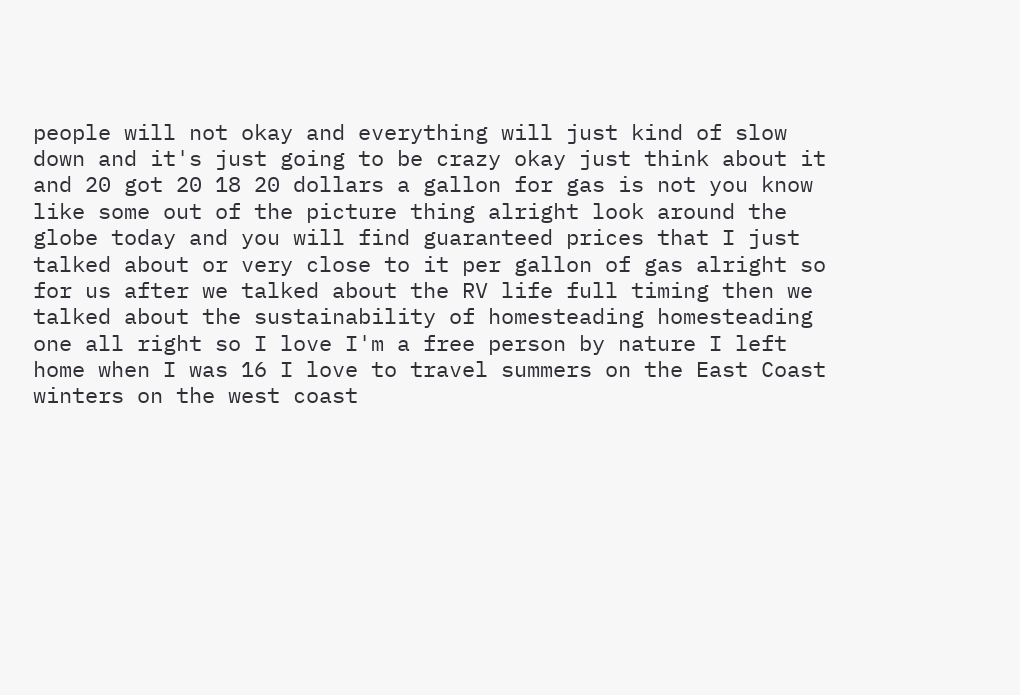people will not okay and everything will just kind of slow down and it's just going to be crazy okay just think about it and 20 got 20 18 20 dollars a gallon for gas is not you know like some out of the picture thing alright look around the globe today and you will find guaranteed prices that I just talked about or very close to it per gallon of gas alright so for us after we talked about the RV life full timing then we talked about the sustainability of homesteading homesteading one all right so I love I'm a free person by nature I left home when I was 16 I love to travel summers on the East Coast winters on the west coast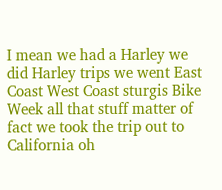I mean we had a Harley we did Harley trips we went East Coast West Coast sturgis Bike Week all that stuff matter of fact we took the trip out to California oh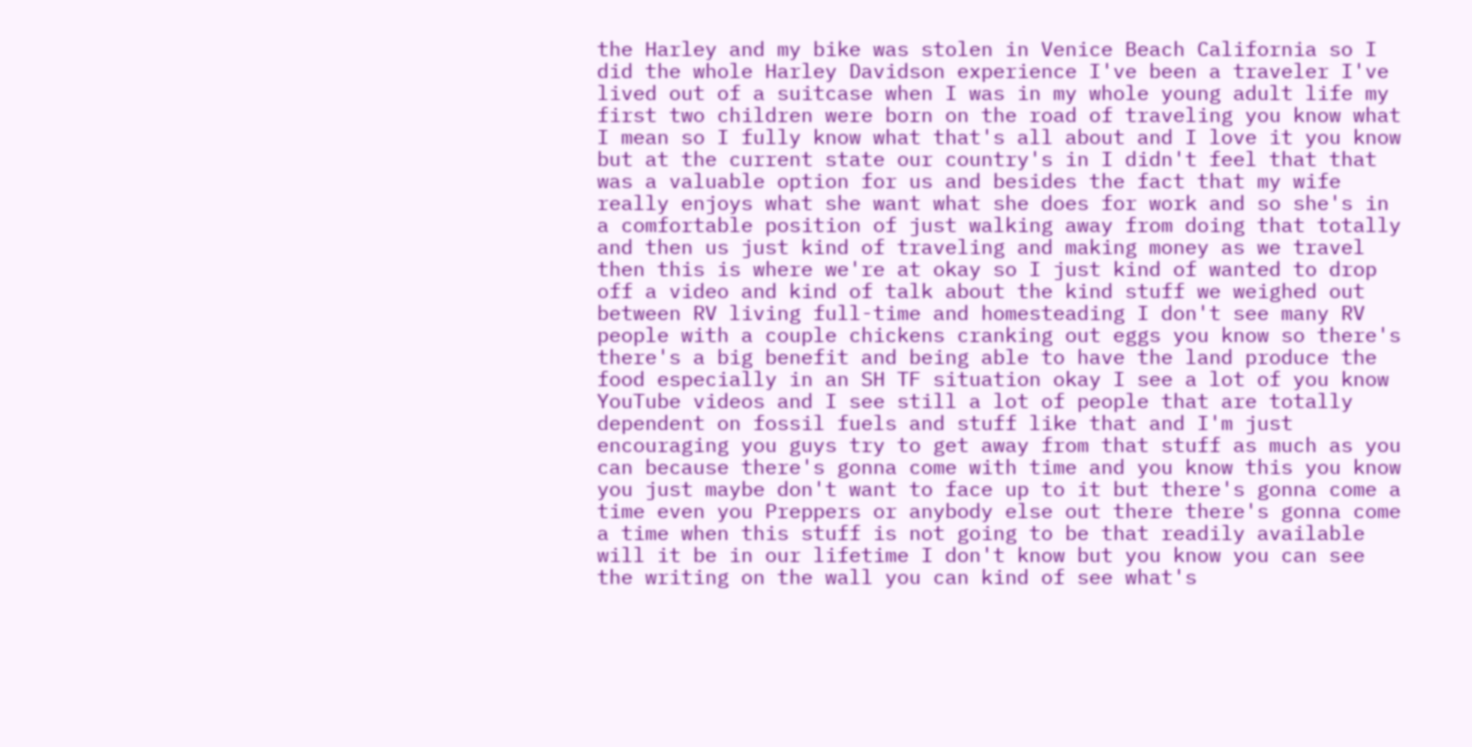the Harley and my bike was stolen in Venice Beach California so I did the whole Harley Davidson experience I've been a traveler I've lived out of a suitcase when I was in my whole young adult life my first two children were born on the road of traveling you know what I mean so I fully know what that's all about and I love it you know but at the current state our country's in I didn't feel that that was a valuable option for us and besides the fact that my wife really enjoys what she want what she does for work and so she's in a comfortable position of just walking away from doing that totally and then us just kind of traveling and making money as we travel then this is where we're at okay so I just kind of wanted to drop off a video and kind of talk about the kind stuff we weighed out between RV living full-time and homesteading I don't see many RV people with a couple chickens cranking out eggs you know so there's there's a big benefit and being able to have the land produce the food especially in an SH TF situation okay I see a lot of you know YouTube videos and I see still a lot of people that are totally dependent on fossil fuels and stuff like that and I'm just encouraging you guys try to get away from that stuff as much as you can because there's gonna come with time and you know this you know you just maybe don't want to face up to it but there's gonna come a time even you Preppers or anybody else out there there's gonna come a time when this stuff is not going to be that readily available will it be in our lifetime I don't know but you know you can see the writing on the wall you can kind of see what's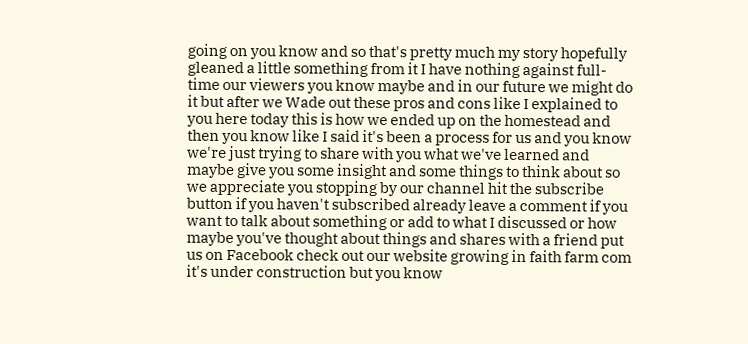going on you know and so that's pretty much my story hopefully gleaned a little something from it I have nothing against full-time our viewers you know maybe and in our future we might do it but after we Wade out these pros and cons like I explained to you here today this is how we ended up on the homestead and then you know like I said it's been a process for us and you know we're just trying to share with you what we've learned and maybe give you some insight and some things to think about so we appreciate you stopping by our channel hit the subscribe button if you haven't subscribed already leave a comment if you want to talk about something or add to what I discussed or how maybe you've thought about things and shares with a friend put us on Facebook check out our website growing in faith farm com it's under construction but you know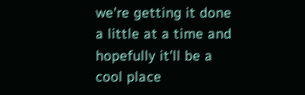we're getting it done a little at a time and hopefully it'll be a cool place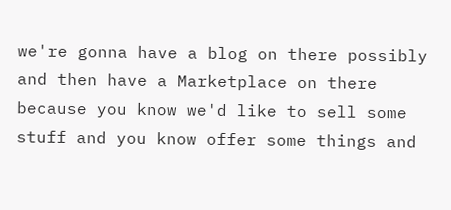we're gonna have a blog on there possibly and then have a Marketplace on there because you know we'd like to sell some stuff and you know offer some things and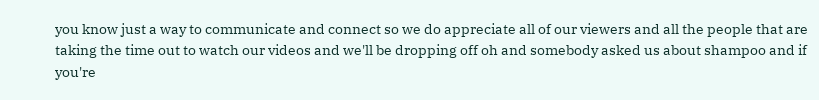you know just a way to communicate and connect so we do appreciate all of our viewers and all the people that are taking the time out to watch our videos and we'll be dropping off oh and somebody asked us about shampoo and if you're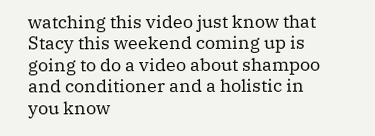watching this video just know that Stacy this weekend coming up is going to do a video about shampoo and conditioner and a holistic in you know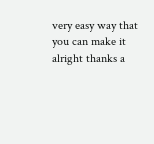very easy way that you can make it alright thanks a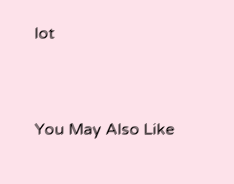lot


You May Also Like